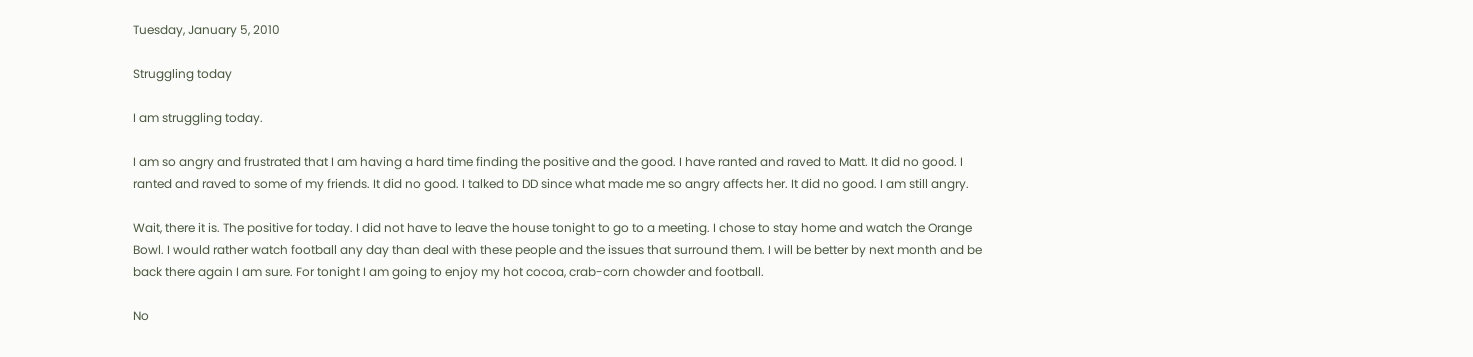Tuesday, January 5, 2010

Struggling today

I am struggling today.

I am so angry and frustrated that I am having a hard time finding the positive and the good. I have ranted and raved to Matt. It did no good. I ranted and raved to some of my friends. It did no good. I talked to DD since what made me so angry affects her. It did no good. I am still angry.

Wait, there it is. The positive for today. I did not have to leave the house tonight to go to a meeting. I chose to stay home and watch the Orange Bowl. I would rather watch football any day than deal with these people and the issues that surround them. I will be better by next month and be back there again I am sure. For tonight I am going to enjoy my hot cocoa, crab-corn chowder and football.

No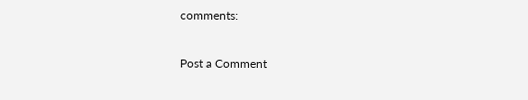comments:

Post a Comment